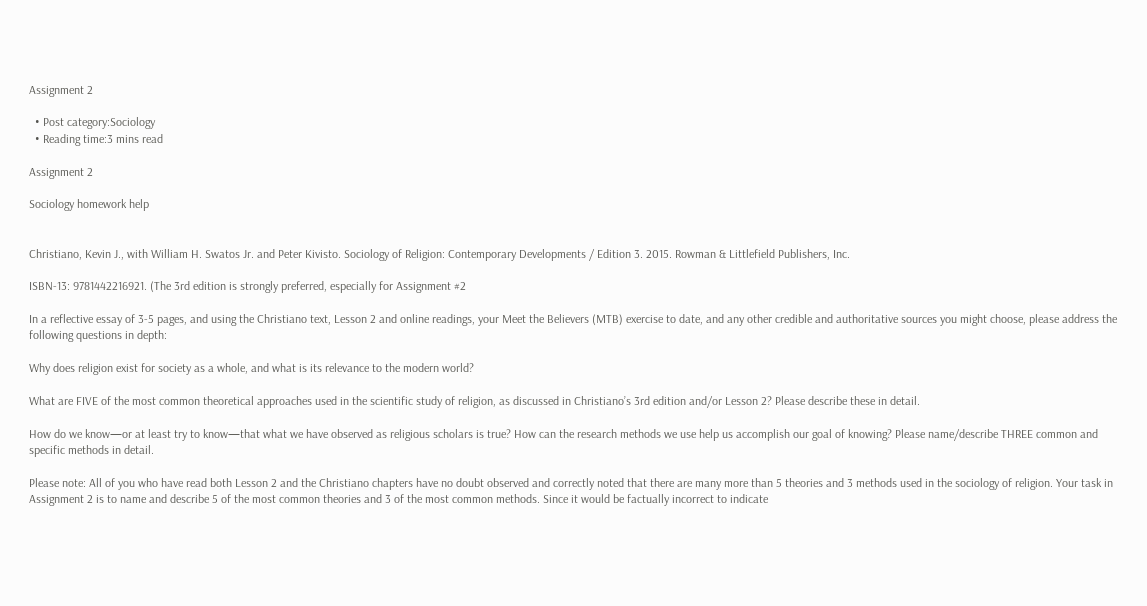Assignment 2

  • Post category:Sociology
  • Reading time:3 mins read

Assignment 2

Sociology homework help


Christiano, Kevin J., with William H. Swatos Jr. and Peter Kivisto. Sociology of Religion: Contemporary Developments / Edition 3. 2015. Rowman & Littlefield Publishers, Inc.

ISBN-13: 9781442216921. (The 3rd edition is strongly preferred, especially for Assignment #2

In a reflective essay of 3-5 pages, and using the Christiano text, Lesson 2 and online readings, your Meet the Believers (MTB) exercise to date, and any other credible and authoritative sources you might choose, please address the following questions in depth:

Why does religion exist for society as a whole, and what is its relevance to the modern world?

What are FIVE of the most common theoretical approaches used in the scientific study of religion, as discussed in Christiano’s 3rd edition and/or Lesson 2? Please describe these in detail.

How do we know—or at least try to know—that what we have observed as religious scholars is true? How can the research methods we use help us accomplish our goal of knowing? Please name/describe THREE common and specific methods in detail.

Please note: All of you who have read both Lesson 2 and the Christiano chapters have no doubt observed and correctly noted that there are many more than 5 theories and 3 methods used in the sociology of religion. Your task in Assignment 2 is to name and describe 5 of the most common theories and 3 of the most common methods. Since it would be factually incorrect to indicate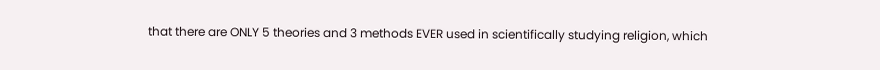that there are ONLY 5 theories and 3 methods EVER used in scientifically studying religion, which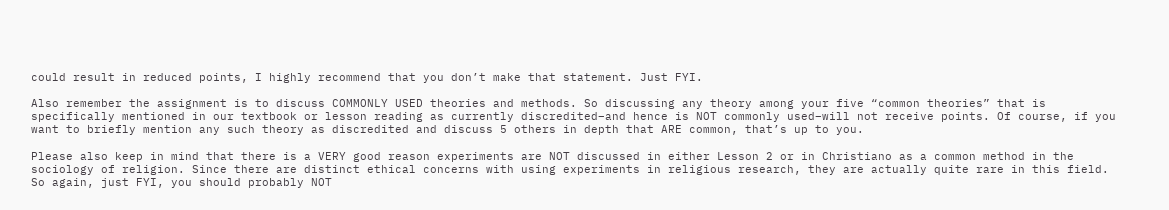could result in reduced points, I highly recommend that you don’t make that statement. Just FYI.

Also remember the assignment is to discuss COMMONLY USED theories and methods. So discussing any theory among your five “common theories” that is specifically mentioned in our textbook or lesson reading as currently discredited–and hence is NOT commonly used–will not receive points. Of course, if you want to briefly mention any such theory as discredited and discuss 5 others in depth that ARE common, that’s up to you.

Please also keep in mind that there is a VERY good reason experiments are NOT discussed in either Lesson 2 or in Christiano as a common method in the sociology of religion. Since there are distinct ethical concerns with using experiments in religious research, they are actually quite rare in this field. So again, just FYI, you should probably NOT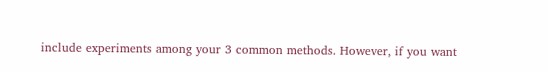include experiments among your 3 common methods. However, if you want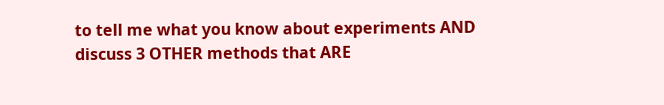to tell me what you know about experiments AND discuss 3 OTHER methods that ARE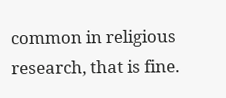common in religious research, that is fine.